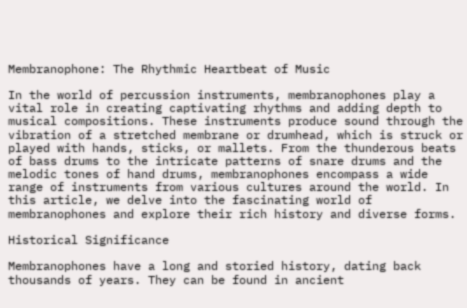Membranophone: The Rhythmic Heartbeat of Music

In the world of percussion instruments, membranophones play a vital role in creating captivating rhythms and adding depth to musical compositions. These instruments produce sound through the vibration of a stretched membrane or drumhead, which is struck or played with hands, sticks, or mallets. From the thunderous beats of bass drums to the intricate patterns of snare drums and the melodic tones of hand drums, membranophones encompass a wide range of instruments from various cultures around the world. In this article, we delve into the fascinating world of membranophones and explore their rich history and diverse forms.

Historical Significance

Membranophones have a long and storied history, dating back thousands of years. They can be found in ancient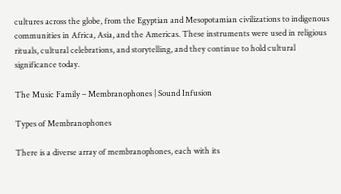cultures across the globe, from the Egyptian and Mesopotamian civilizations to indigenous communities in Africa, Asia, and the Americas. These instruments were used in religious rituals, cultural celebrations, and storytelling, and they continue to hold cultural significance today.

The Music Family – Membranophones | Sound Infusion

Types of Membranophones

There is a diverse array of membranophones, each with its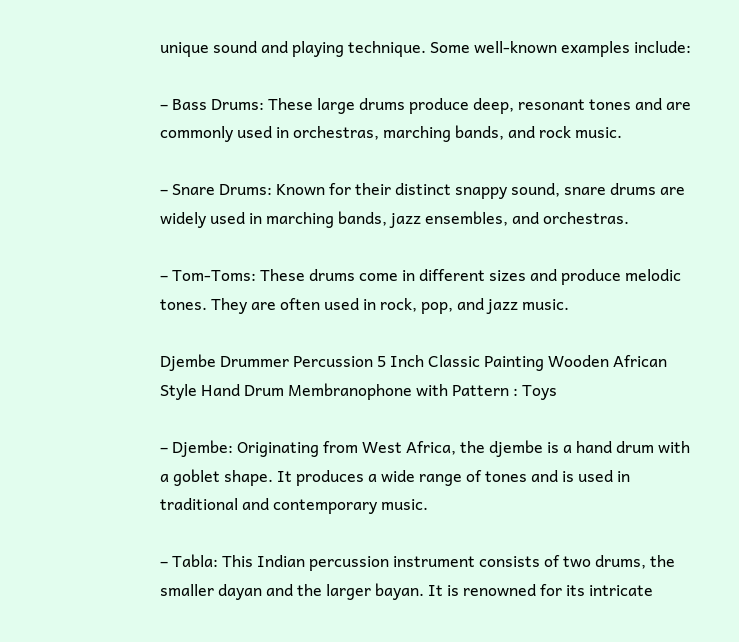unique sound and playing technique. Some well-known examples include:

– Bass Drums: These large drums produce deep, resonant tones and are commonly used in orchestras, marching bands, and rock music.

– Snare Drums: Known for their distinct snappy sound, snare drums are widely used in marching bands, jazz ensembles, and orchestras.

– Tom-Toms: These drums come in different sizes and produce melodic tones. They are often used in rock, pop, and jazz music.

Djembe Drummer Percussion 5 Inch Classic Painting Wooden African Style Hand Drum Membranophone with Pattern : Toys

– Djembe: Originating from West Africa, the djembe is a hand drum with a goblet shape. It produces a wide range of tones and is used in traditional and contemporary music.

– Tabla: This Indian percussion instrument consists of two drums, the smaller dayan and the larger bayan. It is renowned for its intricate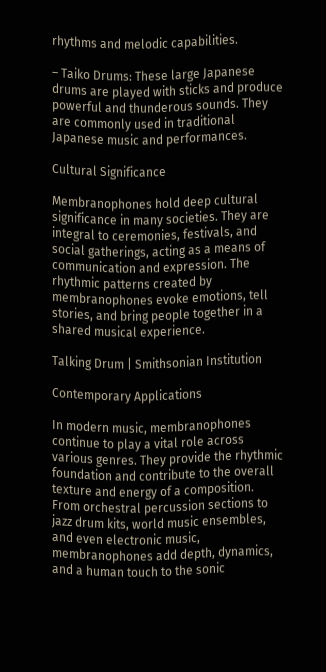rhythms and melodic capabilities.

– Taiko Drums: These large Japanese drums are played with sticks and produce powerful and thunderous sounds. They are commonly used in traditional Japanese music and performances.

Cultural Significance

Membranophones hold deep cultural significance in many societies. They are integral to ceremonies, festivals, and social gatherings, acting as a means of communication and expression. The rhythmic patterns created by membranophones evoke emotions, tell stories, and bring people together in a shared musical experience.

Talking Drum | Smithsonian Institution

Contemporary Applications

In modern music, membranophones continue to play a vital role across various genres. They provide the rhythmic foundation and contribute to the overall texture and energy of a composition. From orchestral percussion sections to jazz drum kits, world music ensembles, and even electronic music, membranophones add depth, dynamics, and a human touch to the sonic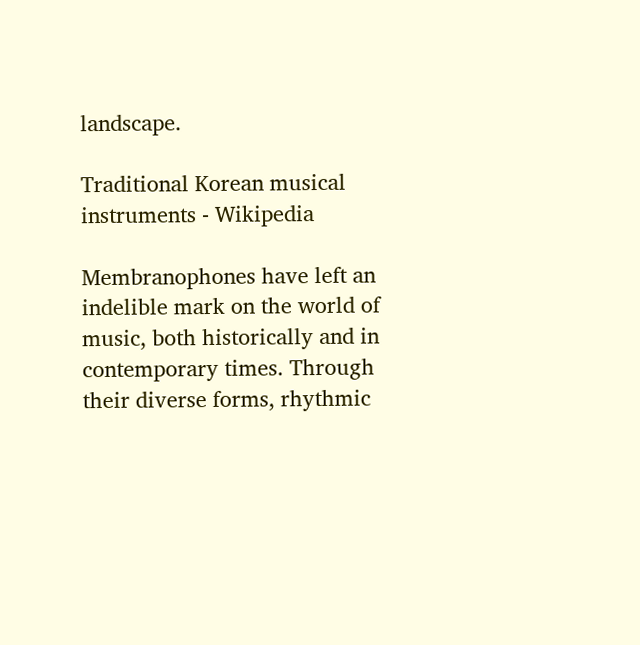landscape.

Traditional Korean musical instruments - Wikipedia

Membranophones have left an indelible mark on the world of music, both historically and in contemporary times. Through their diverse forms, rhythmic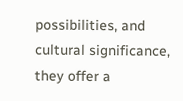possibilities, and cultural significance, they offer a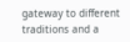gateway to different traditions and a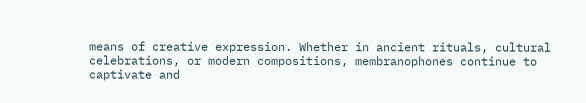means of creative expression. Whether in ancient rituals, cultural celebrations, or modern compositions, membranophones continue to captivate and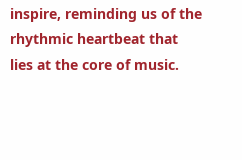inspire, reminding us of the rhythmic heartbeat that lies at the core of music.